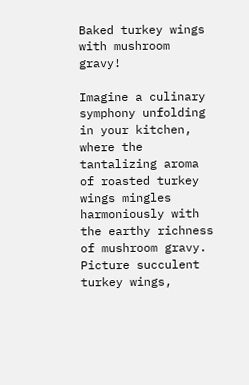Baked turkey wings with mushroom gravy!

Imagine a culinary symphony unfolding in your kitchen, where the tantalizing aroma of roasted turkey wings mingles harmoniously with the earthy richness of mushroom gravy. Picture succulent turkey wings,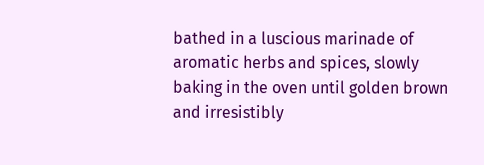bathed in a luscious marinade of aromatic herbs and spices, slowly baking in the oven until golden brown and irresistibly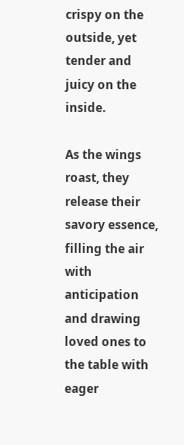crispy on the outside, yet tender and juicy on the inside.

As the wings roast, they release their savory essence, filling the air with anticipation and drawing loved ones to the table with eager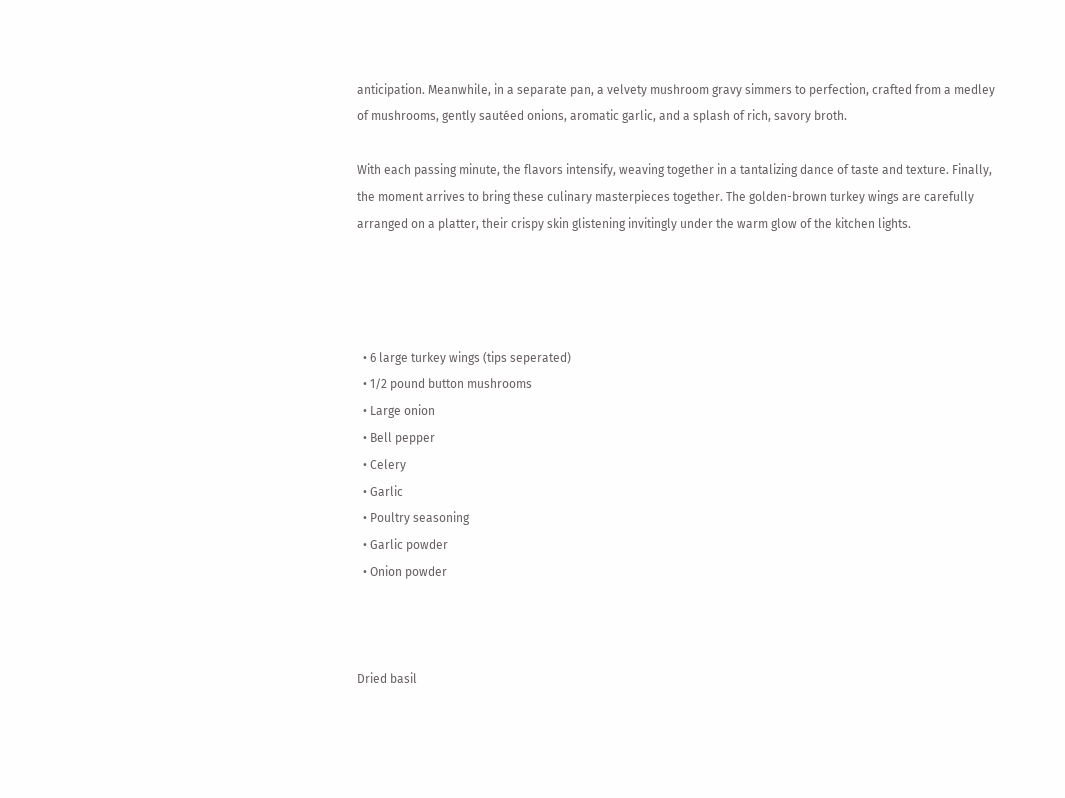anticipation. Meanwhile, in a separate pan, a velvety mushroom gravy simmers to perfection, crafted from a medley of mushrooms, gently sautéed onions, aromatic garlic, and a splash of rich, savory broth.

With each passing minute, the flavors intensify, weaving together in a tantalizing dance of taste and texture. Finally, the moment arrives to bring these culinary masterpieces together. The golden-brown turkey wings are carefully arranged on a platter, their crispy skin glistening invitingly under the warm glow of the kitchen lights.




  • 6 large turkey wings (tips seperated)
  • 1/2 pound button mushrooms
  • Large onion
  • Bell pepper
  • Celery
  • Garlic
  • Poultry seasoning
  • Garlic powder
  • Onion powder



Dried basil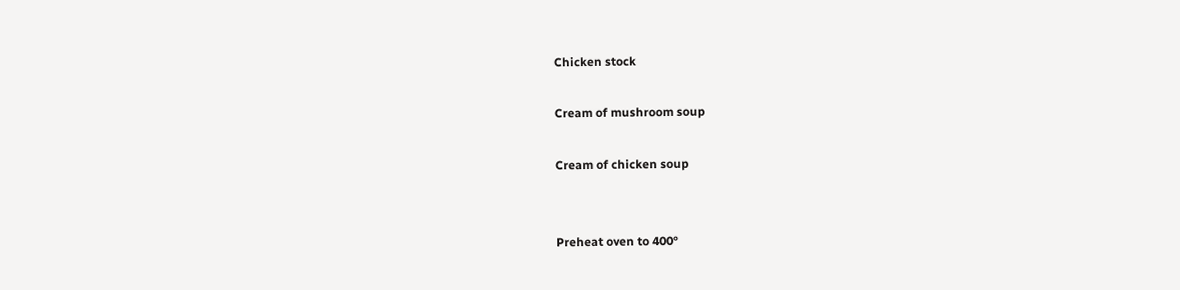Chicken stock

Cream of mushroom soup

Cream of chicken soup


Preheat oven to 400°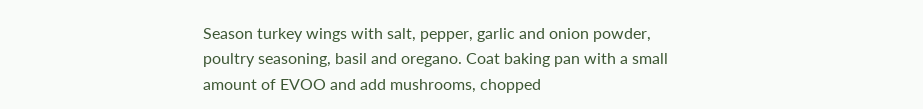Season turkey wings with salt, pepper, garlic and onion powder, poultry seasoning, basil and oregano. Coat baking pan with a small amount of EVOO and add mushrooms, chopped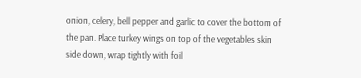onion, celery, bell pepper and garlic to cover the bottom of the pan. Place turkey wings on top of the vegetables skin side down, wrap tightly with foil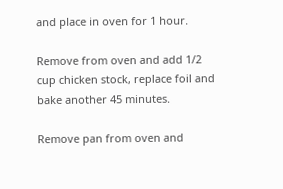and place in oven for 1 hour.

Remove from oven and add 1/2 cup chicken stock, replace foil and bake another 45 minutes.

Remove pan from oven and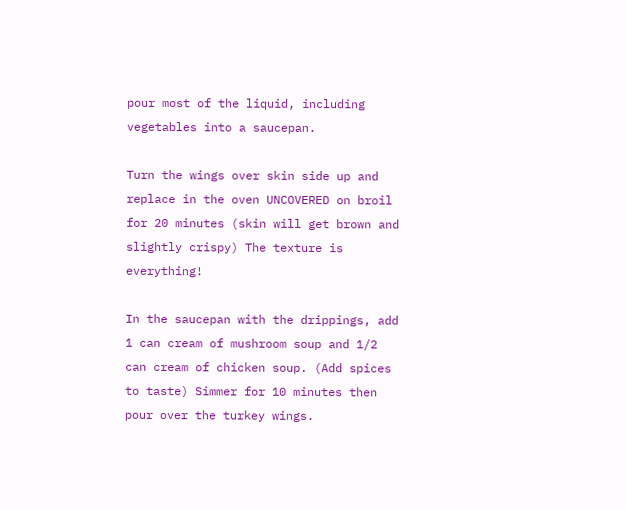pour most of the liquid, including vegetables into a saucepan.

Turn the wings over skin side up and replace in the oven UNCOVERED on broil for 20 minutes (skin will get brown and slightly crispy) The texture is everything!

In the saucepan with the drippings, add 1 can cream of mushroom soup and 1/2 can cream of chicken soup. (Add spices to taste) Simmer for 10 minutes then pour over the turkey wings.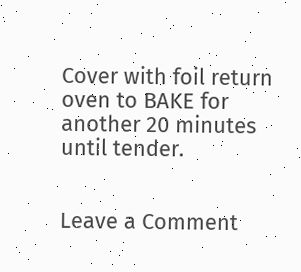Cover with foil return oven to BAKE for another 20 minutes until tender.


Leave a Comment